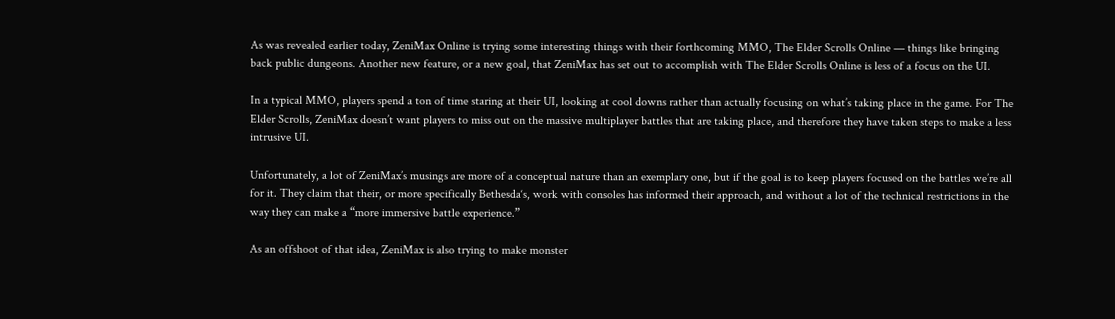As was revealed earlier today, ZeniMax Online is trying some interesting things with their forthcoming MMO, The Elder Scrolls Online — things like bringing back public dungeons. Another new feature, or a new goal, that ZeniMax has set out to accomplish with The Elder Scrolls Online is less of a focus on the UI.

In a typical MMO, players spend a ton of time staring at their UI, looking at cool downs rather than actually focusing on what’s taking place in the game. For The Elder Scrolls, ZeniMax doesn’t want players to miss out on the massive multiplayer battles that are taking place, and therefore they have taken steps to make a less intrusive UI.

Unfortunately, a lot of ZeniMax’s musings are more of a conceptual nature than an exemplary one, but if the goal is to keep players focused on the battles we’re all for it. They claim that their, or more specifically Bethesda‘s, work with consoles has informed their approach, and without a lot of the technical restrictions in the way they can make a “more immersive battle experience.”

As an offshoot of that idea, ZeniMax is also trying to make monster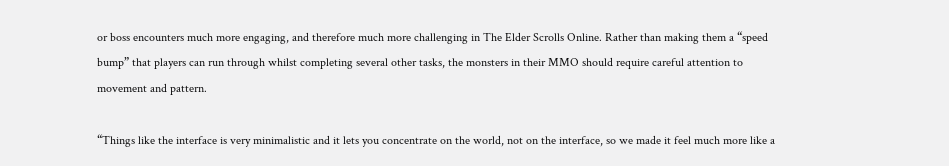or boss encounters much more engaging, and therefore much more challenging in The Elder Scrolls Online. Rather than making them a “speed bump” that players can run through whilst completing several other tasks, the monsters in their MMO should require careful attention to movement and pattern.

“Things like the interface is very minimalistic and it lets you concentrate on the world, not on the interface, so we made it feel much more like a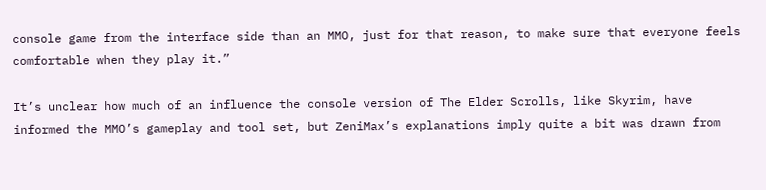console game from the interface side than an MMO, just for that reason, to make sure that everyone feels comfortable when they play it.”

It’s unclear how much of an influence the console version of The Elder Scrolls, like Skyrim, have informed the MMO’s gameplay and tool set, but ZeniMax’s explanations imply quite a bit was drawn from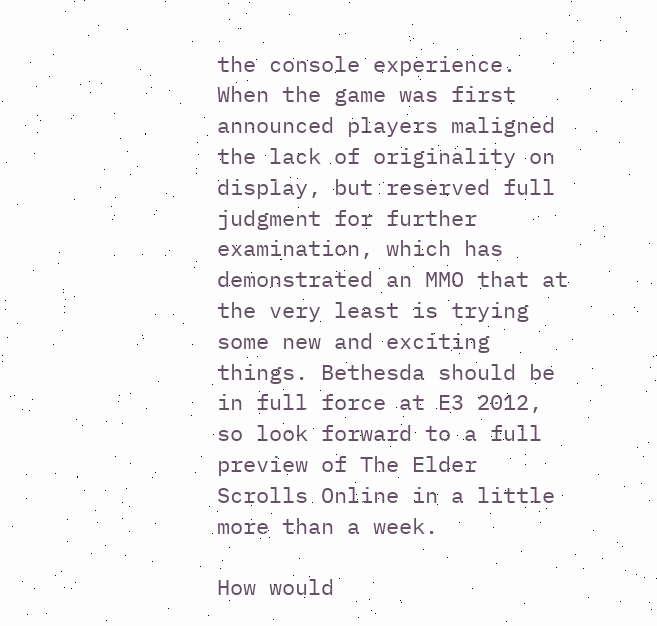the console experience. When the game was first announced players maligned the lack of originality on display, but reserved full judgment for further examination, which has demonstrated an MMO that at the very least is trying some new and exciting things. Bethesda should be in full force at E3 2012, so look forward to a full preview of The Elder Scrolls Online in a little more than a week.

How would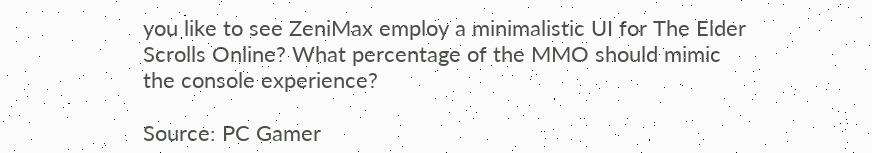you like to see ZeniMax employ a minimalistic UI for The Elder Scrolls Online? What percentage of the MMO should mimic the console experience?

Source: PC Gamer